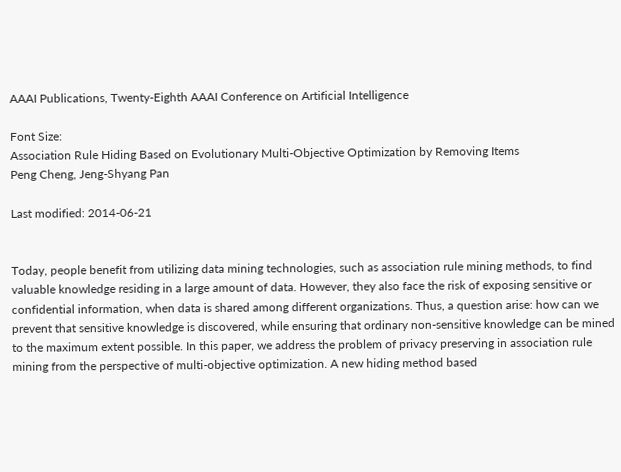AAAI Publications, Twenty-Eighth AAAI Conference on Artificial Intelligence

Font Size:
Association Rule Hiding Based on Evolutionary Multi-Objective Optimization by Removing Items
Peng Cheng, Jeng-Shyang Pan

Last modified: 2014-06-21


Today, people benefit from utilizing data mining technologies, such as association rule mining methods, to find valuable knowledge residing in a large amount of data. However, they also face the risk of exposing sensitive or confidential information, when data is shared among different organizations. Thus, a question arise: how can we prevent that sensitive knowledge is discovered, while ensuring that ordinary non-sensitive knowledge can be mined to the maximum extent possible. In this paper, we address the problem of privacy preserving in association rule mining from the perspective of multi-objective optimization. A new hiding method based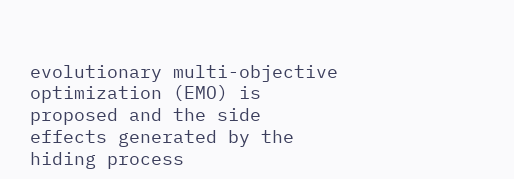evolutionary multi-objective optimization (EMO) is proposed and the side effects generated by the hiding process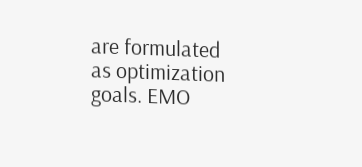are formulated as optimization goals. EMO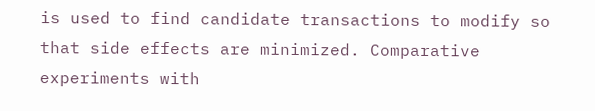is used to find candidate transactions to modify so that side effects are minimized. Comparative experiments with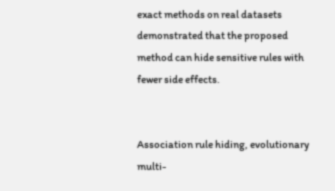exact methods on real datasets demonstrated that the proposed method can hide sensitive rules with fewer side effects.


Association rule hiding, evolutionary multi-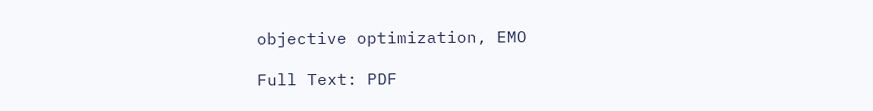objective optimization, EMO

Full Text: PDF